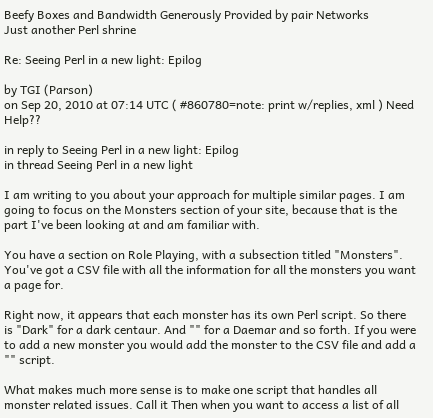Beefy Boxes and Bandwidth Generously Provided by pair Networks
Just another Perl shrine

Re: Seeing Perl in a new light: Epilog

by TGI (Parson)
on Sep 20, 2010 at 07:14 UTC ( #860780=note: print w/replies, xml ) Need Help??

in reply to Seeing Perl in a new light: Epilog
in thread Seeing Perl in a new light

I am writing to you about your approach for multiple similar pages. I am going to focus on the Monsters section of your site, because that is the part I've been looking at and am familiar with.

You have a section on Role Playing, with a subsection titled "Monsters". You've got a CSV file with all the information for all the monsters you want a page for.

Right now, it appears that each monster has its own Perl script. So there is "Dark" for a dark centaur. And "" for a Daemar and so forth. If you were to add a new monster you would add the monster to the CSV file and add a "" script.

What makes much more sense is to make one script that handles all monster related issues. Call it Then when you want to access a list of all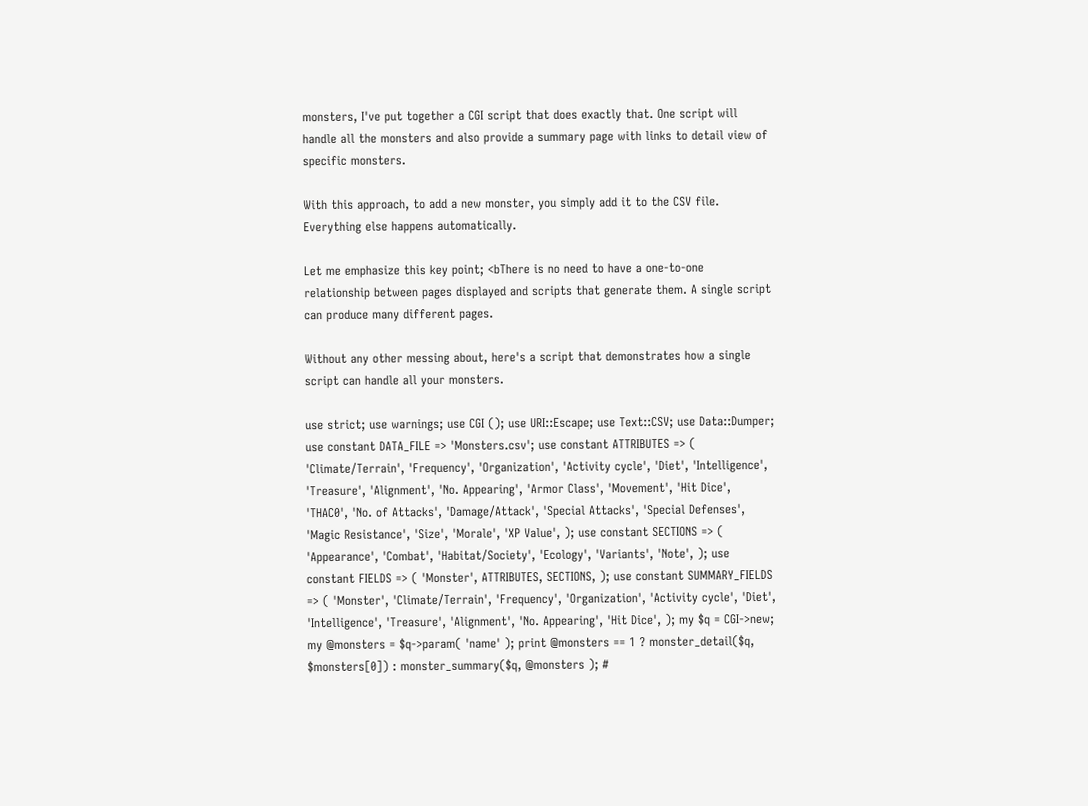monsters, I've put together a CGI script that does exactly that. One script will handle all the monsters and also provide a summary page with links to detail view of specific monsters.

With this approach, to add a new monster, you simply add it to the CSV file. Everything else happens automatically.

Let me emphasize this key point; <bThere is no need to have a one-to-one relationship between pages displayed and scripts that generate them. A single script can produce many different pages.

Without any other messing about, here's a script that demonstrates how a single script can handle all your monsters.

use strict; use warnings; use CGI (); use URI::Escape; use Text::CSV; use Data::Dumper; use constant DATA_FILE => 'Monsters.csv'; use constant ATTRIBUTES => ( 'Climate/Terrain', 'Frequency', 'Organization', 'Activity cycle', 'Diet', 'Intelligence', 'Treasure', 'Alignment', 'No. Appearing', 'Armor Class', 'Movement', 'Hit Dice', 'THAC0', 'No. of Attacks', 'Damage/Attack', 'Special Attacks', 'Special Defenses', 'Magic Resistance', 'Size', 'Morale', 'XP Value', ); use constant SECTIONS => ( 'Appearance', 'Combat', 'Habitat/Society', 'Ecology', 'Variants', 'Note', ); use constant FIELDS => ( 'Monster', ATTRIBUTES, SECTIONS, ); use constant SUMMARY_FIELDS => ( 'Monster', 'Climate/Terrain', 'Frequency', 'Organization', 'Activity cycle', 'Diet', 'Intelligence', 'Treasure', 'Alignment', 'No. Appearing', 'Hit Dice', ); my $q = CGI->new; my @monsters = $q->param( 'name' ); print @monsters == 1 ? monster_detail($q, $monsters[0]) : monster_summary($q, @monsters ); #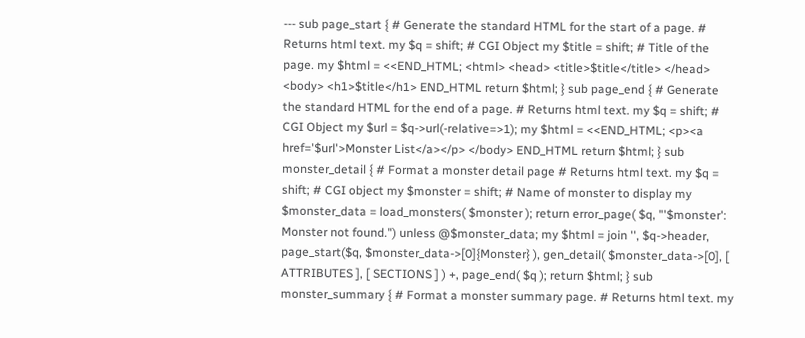--- sub page_start { # Generate the standard HTML for the start of a page. # Returns html text. my $q = shift; # CGI Object my $title = shift; # Title of the page. my $html = <<END_HTML; <html> <head> <title>$title</title> </head> <body> <h1>$title</h1> END_HTML return $html; } sub page_end { # Generate the standard HTML for the end of a page. # Returns html text. my $q = shift; # CGI Object my $url = $q->url(-relative=>1); my $html = <<END_HTML; <p><a href='$url'>Monster List</a></p> </body> END_HTML return $html; } sub monster_detail { # Format a monster detail page # Returns html text. my $q = shift; # CGI object my $monster = shift; # Name of monster to display my $monster_data = load_monsters( $monster ); return error_page( $q, "'$monster': Monster not found.") unless @$monster_data; my $html = join '', $q->header, page_start($q, $monster_data->[0]{Monster} ), gen_detail( $monster_data->[0], [ ATTRIBUTES ], [ SECTIONS ] ) +, page_end( $q ); return $html; } sub monster_summary { # Format a monster summary page. # Returns html text. my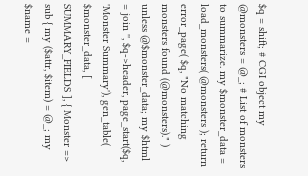$q = shift; # CGI object my @monsters = @_; # List of monsters to summarize. my $monster_data = load_monsters( @monsters ); return error_page( $q, "No matching monsters found (@monsters)." ) unless @$monster_data; my $html = join '', $q->header, page_start($q, 'Monster Summary'), gen_table( $monster_data, [ SUMMARY_FIELDS ], { Monster => sub { my ($attr, $item) = @_; my $name =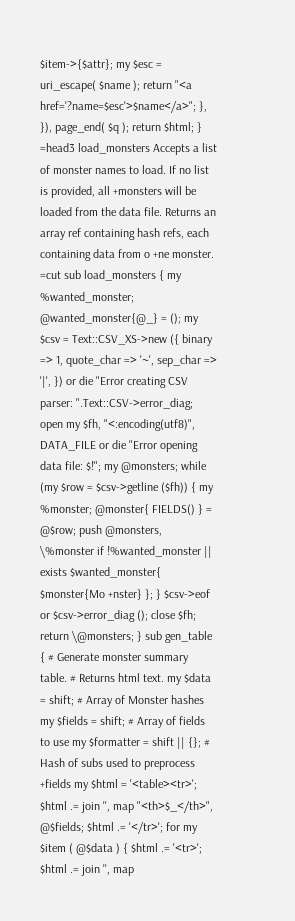$item->{$attr}; my $esc = uri_escape( $name ); return "<a href='?name=$esc'>$name</a>"; }, }), page_end( $q ); return $html; } =head3 load_monsters Accepts a list of monster names to load. If no list is provided, all +monsters will be loaded from the data file. Returns an array ref containing hash refs, each containing data from o +ne monster. =cut sub load_monsters { my %wanted_monster; @wanted_monster{@_} = (); my $csv = Text::CSV_XS->new ({ binary => 1, quote_char => '~', sep_char => '|', }) or die "Error creating CSV parser: ".Text::CSV->error_diag; open my $fh, "<:encoding(utf8)", DATA_FILE or die "Error opening data file: $!"; my @monsters; while (my $row = $csv->getline ($fh)) { my %monster; @monster{ FIELDS() } = @$row; push @monsters, \%monster if !%wanted_monster || exists $wanted_monster{ $monster{Mo +nster} }; } $csv->eof or $csv->error_diag (); close $fh; return \@monsters; } sub gen_table { # Generate monster summary table. # Returns html text. my $data = shift; # Array of Monster hashes my $fields = shift; # Array of fields to use my $formatter = shift || {}; # Hash of subs used to preprocess +fields my $html = '<table><tr>'; $html .= join '', map "<th>$_</th>", @$fields; $html .= '</tr>'; for my $item ( @$data ) { $html .= '<tr>'; $html .= join '', map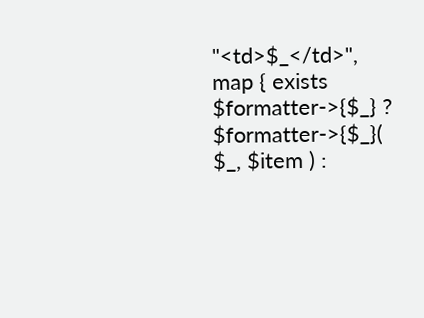"<td>$_</td>", map { exists $formatter->{$_} ? $formatter->{$_}( $_, $item ) :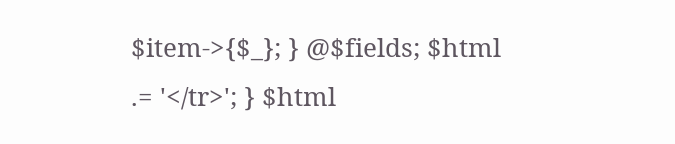$item->{$_}; } @$fields; $html .= '</tr>'; } $html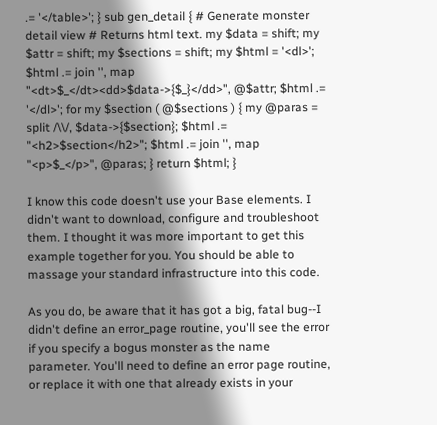.= '</table>'; } sub gen_detail { # Generate monster detail view # Returns html text. my $data = shift; my $attr = shift; my $sections = shift; my $html = '<dl>'; $html .= join '', map "<dt>$_</dt><dd>$data->{$_}</dd>", @$attr; $html .= '</dl>'; for my $section ( @$sections ) { my @paras = split /\\/, $data->{$section}; $html .= "<h2>$section</h2>"; $html .= join '', map "<p>$_</p>", @paras; } return $html; }

I know this code doesn't use your Base elements. I didn't want to download, configure and troubleshoot them. I thought it was more important to get this example together for you. You should be able to massage your standard infrastructure into this code.

As you do, be aware that it has got a big, fatal bug--I didn't define an error_page routine, you'll see the error if you specify a bogus monster as the name parameter. You'll need to define an error page routine, or replace it with one that already exists in your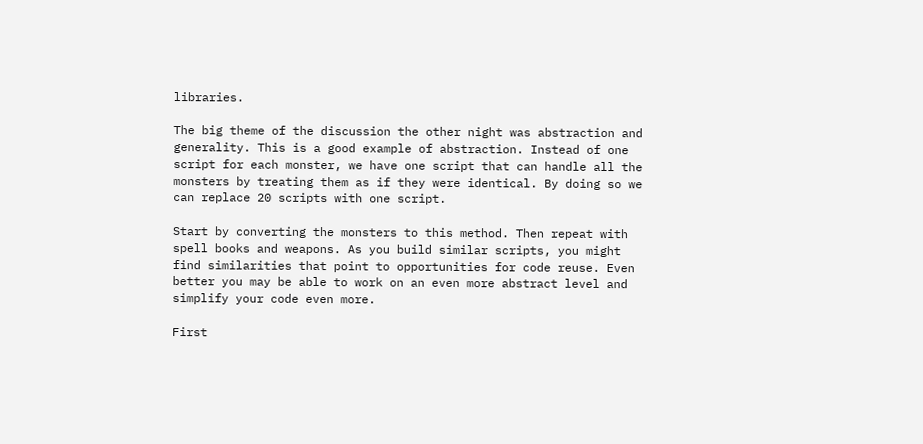libraries.

The big theme of the discussion the other night was abstraction and generality. This is a good example of abstraction. Instead of one script for each monster, we have one script that can handle all the monsters by treating them as if they were identical. By doing so we can replace 20 scripts with one script.

Start by converting the monsters to this method. Then repeat with spell books and weapons. As you build similar scripts, you might find similarities that point to opportunities for code reuse. Even better you may be able to work on an even more abstract level and simplify your code even more.

First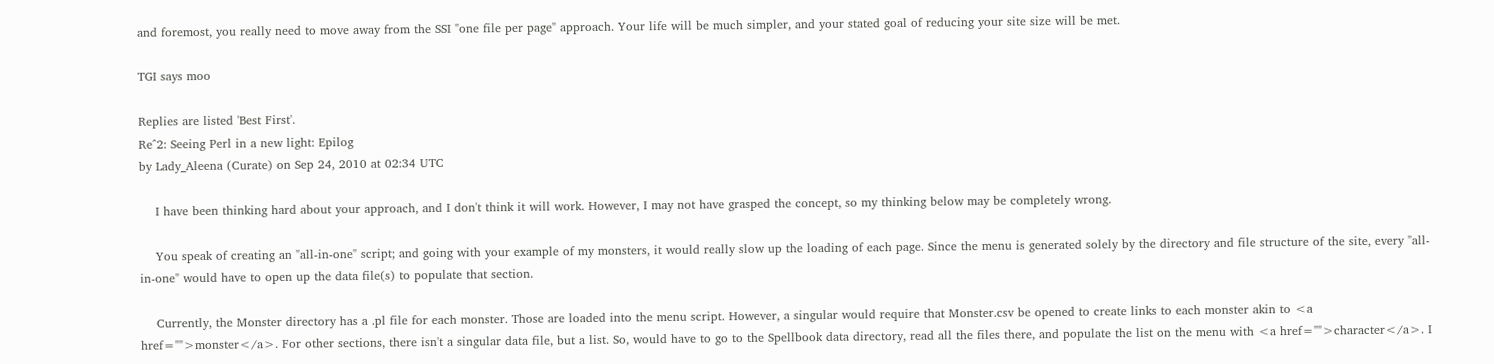and foremost, you really need to move away from the SSI "one file per page" approach. Your life will be much simpler, and your stated goal of reducing your site size will be met.

TGI says moo

Replies are listed 'Best First'.
Re^2: Seeing Perl in a new light: Epilog
by Lady_Aleena (Curate) on Sep 24, 2010 at 02:34 UTC

    I have been thinking hard about your approach, and I don't think it will work. However, I may not have grasped the concept, so my thinking below may be completely wrong.

    You speak of creating an "all-in-one" script; and going with your example of my monsters, it would really slow up the loading of each page. Since the menu is generated solely by the directory and file structure of the site, every "all-in-one" would have to open up the data file(s) to populate that section.

    Currently, the Monster directory has a .pl file for each monster. Those are loaded into the menu script. However, a singular would require that Monster.csv be opened to create links to each monster akin to <a href="">monster</a>. For other sections, there isn't a singular data file, but a list. So, would have to go to the Spellbook data directory, read all the files there, and populate the list on the menu with <a href="">character</a>. I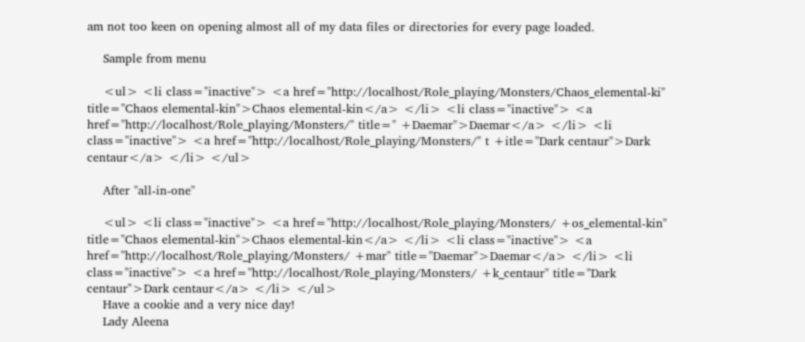am not too keen on opening almost all of my data files or directories for every page loaded.

    Sample from menu

    <ul> <li class="inactive"> <a href="http://localhost/Role_playing/Monsters/Chaos_elemental-ki" title="Chaos elemental-kin">Chaos elemental-kin</a> </li> <li class="inactive"> <a href="http://localhost/Role_playing/Monsters/" title=" +Daemar">Daemar</a> </li> <li class="inactive"> <a href="http://localhost/Role_playing/Monsters/" t +itle="Dark centaur">Dark centaur</a> </li> </ul>

    After "all-in-one"

    <ul> <li class="inactive"> <a href="http://localhost/Role_playing/Monsters/ +os_elemental-kin" title="Chaos elemental-kin">Chaos elemental-kin</a> </li> <li class="inactive"> <a href="http://localhost/Role_playing/Monsters/ +mar" title="Daemar">Daemar</a> </li> <li class="inactive"> <a href="http://localhost/Role_playing/Monsters/ +k_centaur" title="Dark centaur">Dark centaur</a> </li> </ul>
    Have a cookie and a very nice day!
    Lady Aleena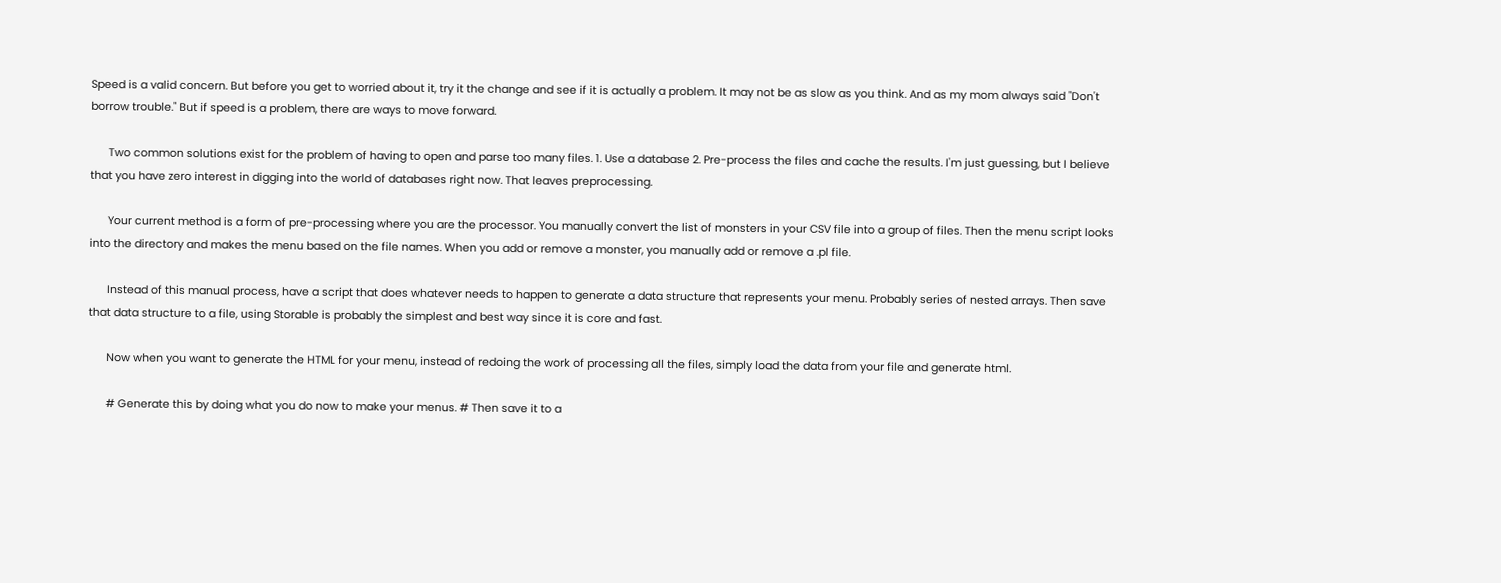Speed is a valid concern. But before you get to worried about it, try it the change and see if it is actually a problem. It may not be as slow as you think. And as my mom always said "Don't borrow trouble." But if speed is a problem, there are ways to move forward.

      Two common solutions exist for the problem of having to open and parse too many files. 1. Use a database 2. Pre-process the files and cache the results. I'm just guessing, but I believe that you have zero interest in digging into the world of databases right now. That leaves preprocessing.

      Your current method is a form of pre-processing where you are the processor. You manually convert the list of monsters in your CSV file into a group of files. Then the menu script looks into the directory and makes the menu based on the file names. When you add or remove a monster, you manually add or remove a .pl file.

      Instead of this manual process, have a script that does whatever needs to happen to generate a data structure that represents your menu. Probably series of nested arrays. Then save that data structure to a file, using Storable is probably the simplest and best way since it is core and fast.

      Now when you want to generate the HTML for your menu, instead of redoing the work of processing all the files, simply load the data from your file and generate html.

      # Generate this by doing what you do now to make your menus. # Then save it to a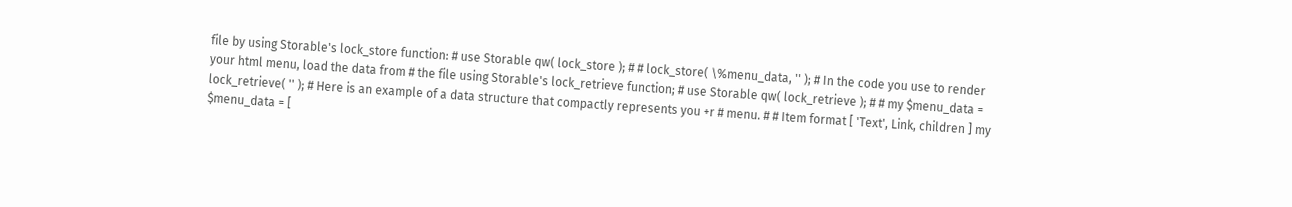file by using Storable's lock_store function: # use Storable qw( lock_store ); # # lock_store( \%menu_data, '' ); # In the code you use to render your html menu, load the data from # the file using Storable's lock_retrieve function; # use Storable qw( lock_retrieve ); # # my $menu_data = lock_retrieve( '' ); # Here is an example of a data structure that compactly represents you +r # menu. # # Item format [ 'Text', Link, children ] my $menu_data = [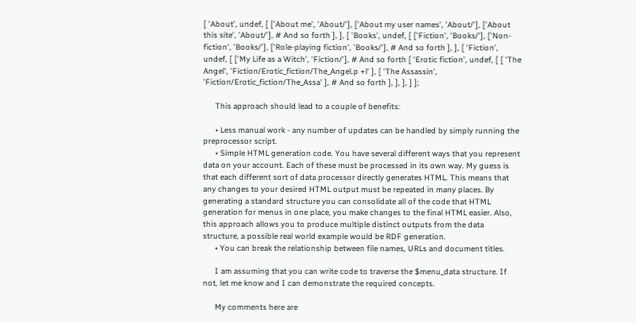[ 'About', undef, [ ['About me', 'About/'], ['About my user names', 'About/'], ['About this site', 'About/'], # And so forth ], ], [ 'Books', undef, [ ['Fiction', 'Books/'], ['Non-fiction', 'Books/'], ['Role-playing fiction', 'Books/'], # And so forth ], ], [ 'Fiction', undef, [ ['My Life as a Witch', 'Fiction/'], # And so forth [ 'Erotic fiction', undef, [ [ 'The Angel', 'Fiction/Erotic_fiction/The_Angel.p +l' ], [ 'The Assassin', 'Fiction/Erotic_fiction/The_Assa' ], # And so forth ], ], ], ] ];

      This approach should lead to a couple of benefits:

      • Less manual work - any number of updates can be handled by simply running the preprocessor script.
      • Simple HTML generation code. You have several different ways that you represent data on your account. Each of these must be processed in its own way. My guess is that each different sort of data processor directly generates HTML. This means that any changes to your desired HTML output must be repeated in many places. By generating a standard structure you can consolidate all of the code that HTML generation for menus in one place, you make changes to the final HTML easier. Also, this approach allows you to produce multiple distinct outputs from the data structure, a possible real world example would be RDF generation.
      • You can break the relationship between file names, URLs and document titles.

      I am assuming that you can write code to traverse the $menu_data structure. If not, let me know and I can demonstrate the required concepts.

      My comments here are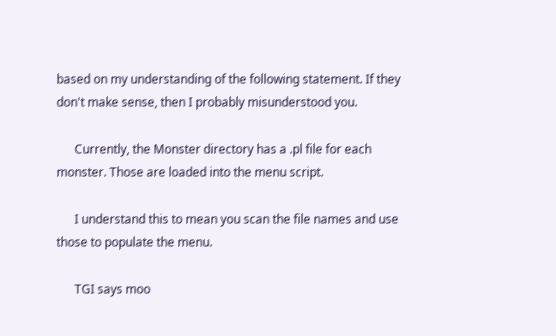based on my understanding of the following statement. If they don't make sense, then I probably misunderstood you.

      Currently, the Monster directory has a .pl file for each monster. Those are loaded into the menu script.

      I understand this to mean you scan the file names and use those to populate the menu.

      TGI says moo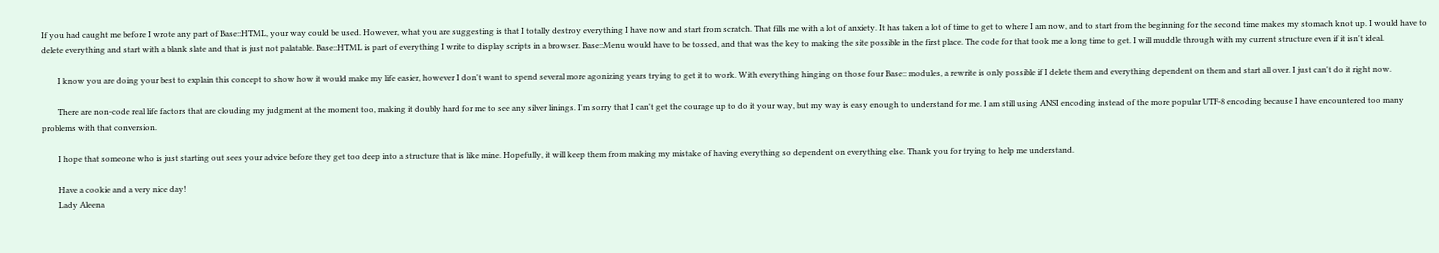If you had caught me before I wrote any part of Base::HTML, your way could be used. However, what you are suggesting is that I totally destroy everything I have now and start from scratch. That fills me with a lot of anxiety. It has taken a lot of time to get to where I am now, and to start from the beginning for the second time makes my stomach knot up. I would have to delete everything and start with a blank slate and that is just not palatable. Base::HTML is part of everything I write to display scripts in a browser. Base::Menu would have to be tossed, and that was the key to making the site possible in the first place. The code for that took me a long time to get. I will muddle through with my current structure even if it isn't ideal.

        I know you are doing your best to explain this concept to show how it would make my life easier, however I don't want to spend several more agonizing years trying to get it to work. With everything hinging on those four Base:: modules, a rewrite is only possible if I delete them and everything dependent on them and start all over. I just can't do it right now.

        There are non-code real life factors that are clouding my judgment at the moment too, making it doubly hard for me to see any silver linings. I'm sorry that I can't get the courage up to do it your way, but my way is easy enough to understand for me. I am still using ANSI encoding instead of the more popular UTF-8 encoding because I have encountered too many problems with that conversion.

        I hope that someone who is just starting out sees your advice before they get too deep into a structure that is like mine. Hopefully, it will keep them from making my mistake of having everything so dependent on everything else. Thank you for trying to help me understand.

        Have a cookie and a very nice day!
        Lady Aleena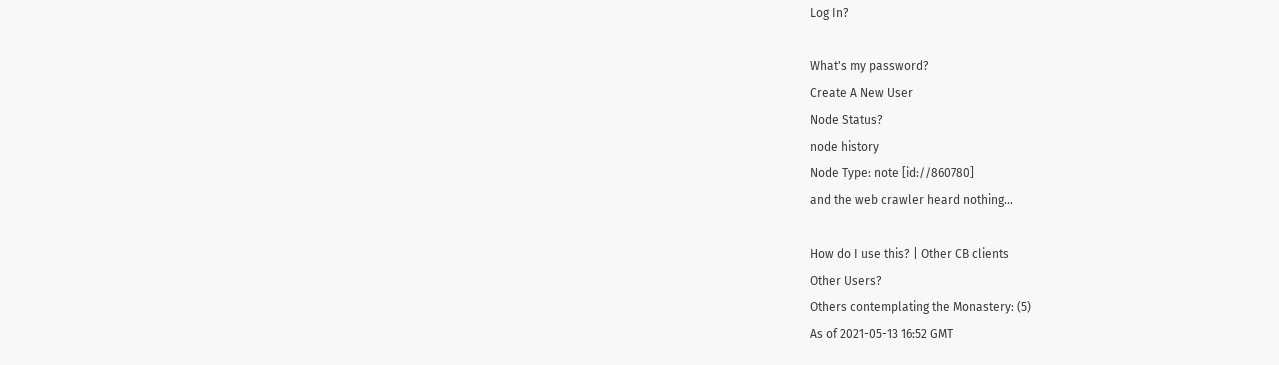Log In?

What's my password?
Create A New User
Node Status?
node history
Node Type: note [id://860780]
and the web crawler heard nothing...

How do I use this? | Other CB clients
Other Users?
Others contemplating the Monastery: (5)
As of 2021-05-13 16:52 GMT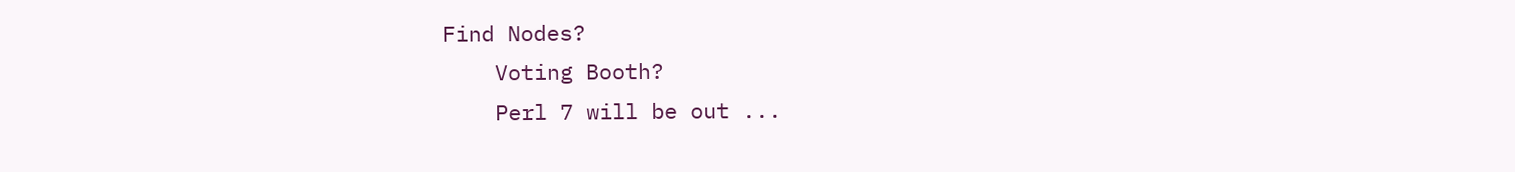Find Nodes?
    Voting Booth?
    Perl 7 will be out ...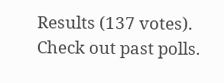Results (137 votes). Check out past polls.